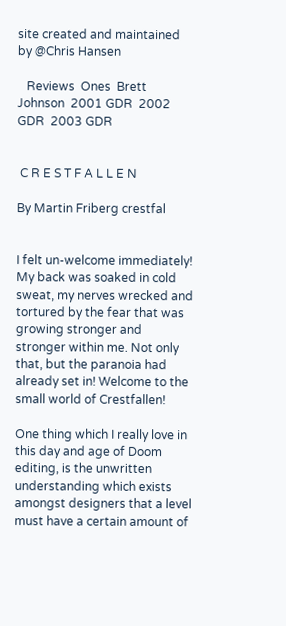site created and maintained by @Chris Hansen

   Reviews  Ones  Brett Johnson  2001 GDR  2002 GDR  2003 GDR


 C R E S T F A L L E N

By Martin Friberg crestfal


I felt un-welcome immediately! My back was soaked in cold sweat, my nerves wrecked and tortured by the fear that was growing stronger and stronger within me. Not only that, but the paranoia had already set in! Welcome to the small world of Crestfallen!

One thing which I really love in this day and age of Doom editing, is the unwritten understanding which exists amongst designers that a level must have a certain amount of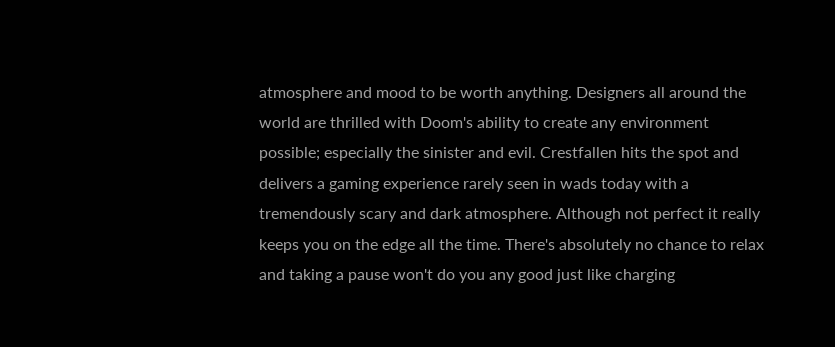atmosphere and mood to be worth anything. Designers all around the world are thrilled with Doom's ability to create any environment possible; especially the sinister and evil. Crestfallen hits the spot and delivers a gaming experience rarely seen in wads today with a tremendously scary and dark atmosphere. Although not perfect it really keeps you on the edge all the time. There's absolutely no chance to relax and taking a pause won't do you any good just like charging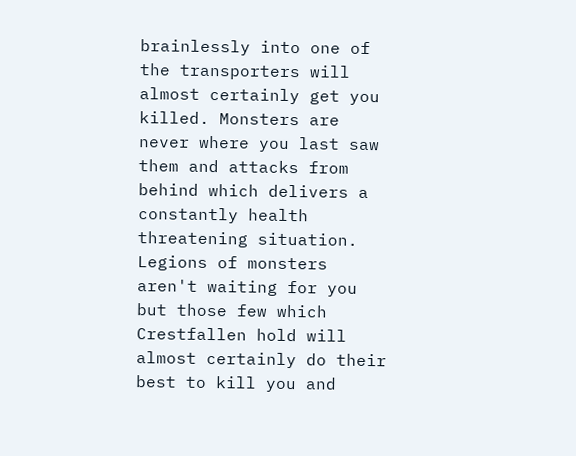brainlessly into one of the transporters will almost certainly get you killed. Monsters are never where you last saw them and attacks from behind which delivers a constantly health threatening situation. Legions of monsters aren't waiting for you but those few which Crestfallen hold will almost certainly do their best to kill you and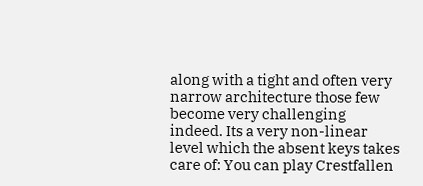along with a tight and often very narrow architecture those few become very challenging indeed. Its a very non-linear level which the absent keys takes care of: You can play Crestfallen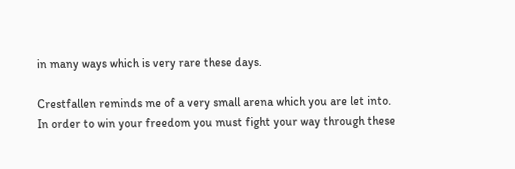in many ways which is very rare these days.

Crestfallen reminds me of a very small arena which you are let into. In order to win your freedom you must fight your way through these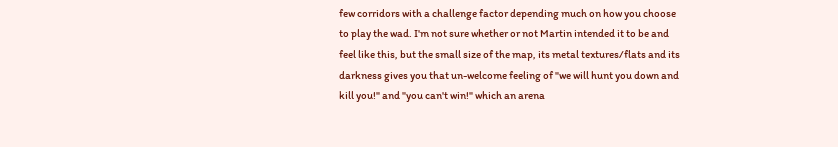few corridors with a challenge factor depending much on how you choose to play the wad. I'm not sure whether or not Martin intended it to be and feel like this, but the small size of the map, its metal textures/flats and its darkness gives you that un-welcome feeling of "we will hunt you down and kill you!" and "you can't win!" which an arena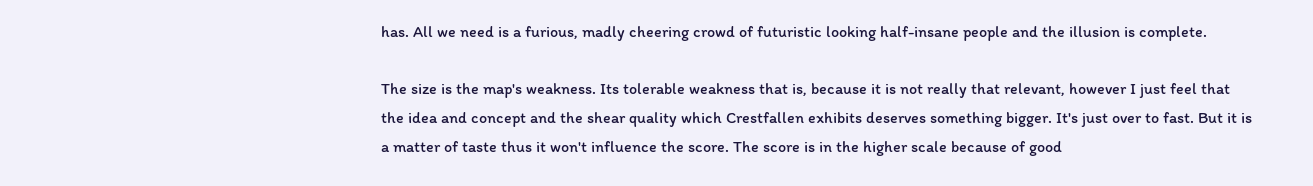has. All we need is a furious, madly cheering crowd of futuristic looking half-insane people and the illusion is complete.

The size is the map's weakness. Its tolerable weakness that is, because it is not really that relevant, however I just feel that the idea and concept and the shear quality which Crestfallen exhibits deserves something bigger. It's just over to fast. But it is a matter of taste thus it won't influence the score. The score is in the higher scale because of good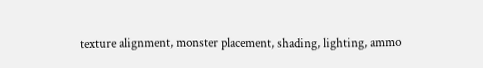texture alignment, monster placement, shading, lighting, ammo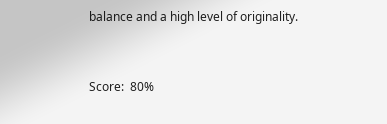balance and a high level of originality.


Score:  80%